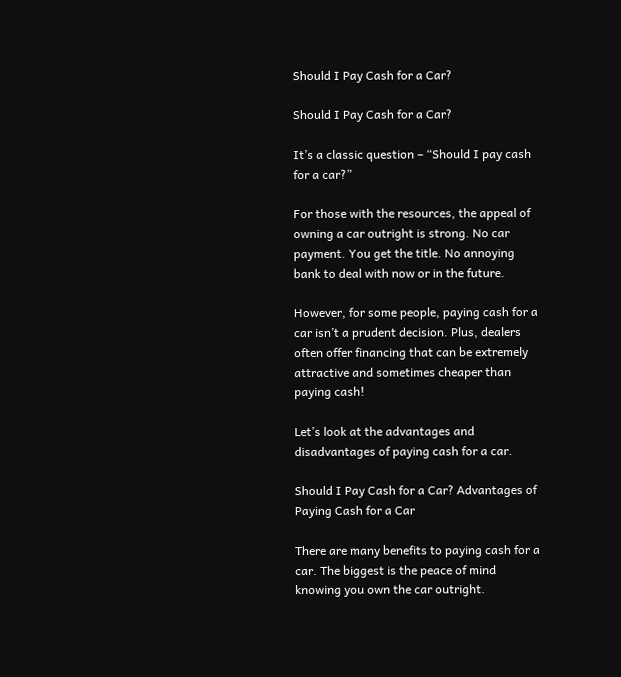Should I Pay Cash for a Car?

Should I Pay Cash for a Car?

It’s a classic question – “Should I pay cash for a car?”

For those with the resources, the appeal of owning a car outright is strong. No car payment. You get the title. No annoying bank to deal with now or in the future.

However, for some people, paying cash for a car isn’t a prudent decision. Plus, dealers often offer financing that can be extremely attractive and sometimes cheaper than paying cash!

Let’s look at the advantages and disadvantages of paying cash for a car.

Should I Pay Cash for a Car? Advantages of Paying Cash for a Car

There are many benefits to paying cash for a car. The biggest is the peace of mind knowing you own the car outright.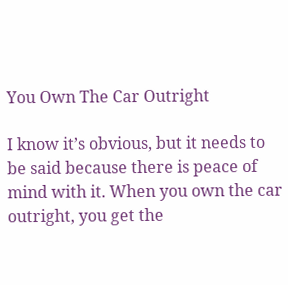You Own The Car Outright

I know it’s obvious, but it needs to be said because there is peace of mind with it. When you own the car outright, you get the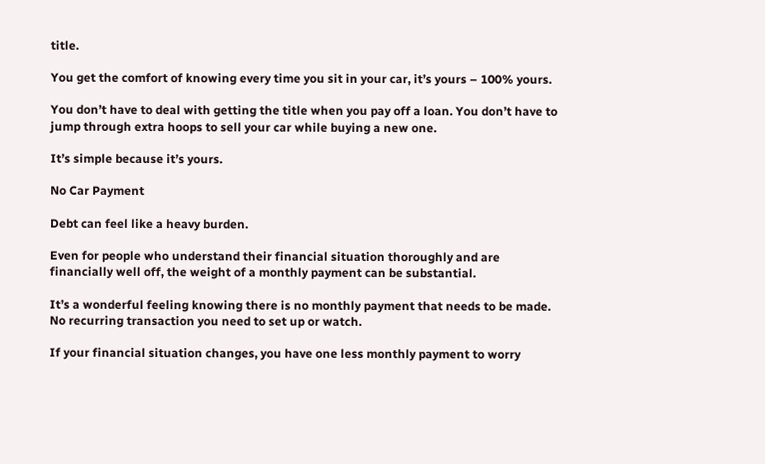title.

You get the comfort of knowing every time you sit in your car, it’s yours – 100% yours.

You don’t have to deal with getting the title when you pay off a loan. You don’t have to jump through extra hoops to sell your car while buying a new one.

It’s simple because it’s yours.

No Car Payment

Debt can feel like a heavy burden.

Even for people who understand their financial situation thoroughly and are financially well off, the weight of a monthly payment can be substantial.

It’s a wonderful feeling knowing there is no monthly payment that needs to be made. No recurring transaction you need to set up or watch.

If your financial situation changes, you have one less monthly payment to worry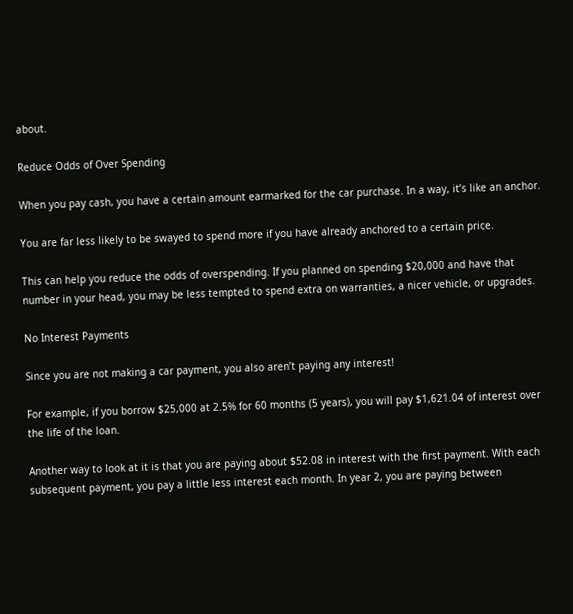about.

Reduce Odds of Over Spending

When you pay cash, you have a certain amount earmarked for the car purchase. In a way, it’s like an anchor.

You are far less likely to be swayed to spend more if you have already anchored to a certain price.

This can help you reduce the odds of overspending. If you planned on spending $20,000 and have that number in your head, you may be less tempted to spend extra on warranties, a nicer vehicle, or upgrades.

No Interest Payments

Since you are not making a car payment, you also aren’t paying any interest!

For example, if you borrow $25,000 at 2.5% for 60 months (5 years), you will pay $1,621.04 of interest over the life of the loan.

Another way to look at it is that you are paying about $52.08 in interest with the first payment. With each subsequent payment, you pay a little less interest each month. In year 2, you are paying between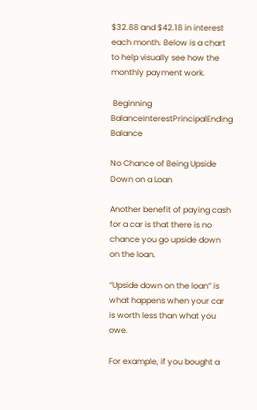$32.88 and $42.18 in interest each month. Below is a chart to help visually see how the monthly payment work.

 Beginning BalanceInterestPrincipalEnding Balance

No Chance of Being Upside Down on a Loan

Another benefit of paying cash for a car is that there is no chance you go upside down on the loan.

“Upside down on the loan” is what happens when your car is worth less than what you owe.

For example, if you bought a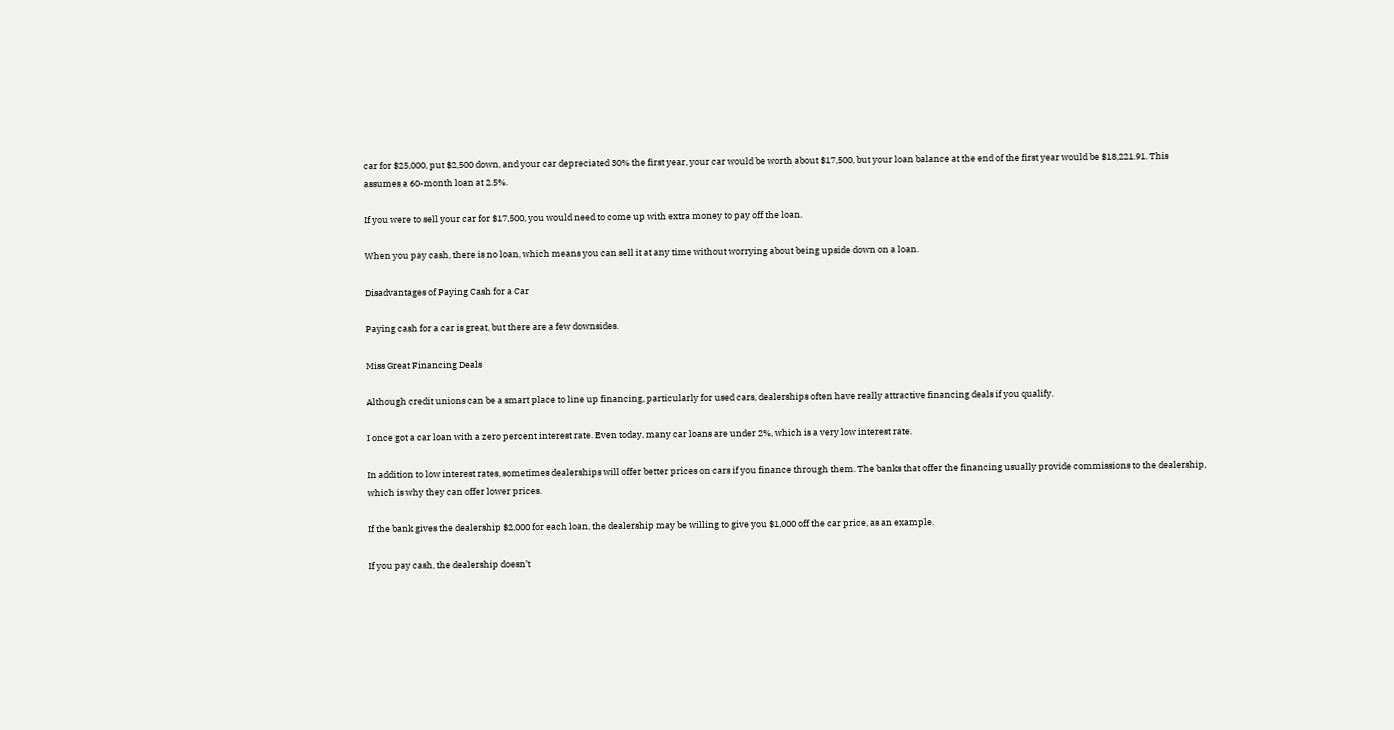car for $25,000, put $2,500 down, and your car depreciated 30% the first year, your car would be worth about $17,500, but your loan balance at the end of the first year would be $18,221.91. This assumes a 60-month loan at 2.5%.

If you were to sell your car for $17,500, you would need to come up with extra money to pay off the loan.

When you pay cash, there is no loan, which means you can sell it at any time without worrying about being upside down on a loan.

Disadvantages of Paying Cash for a Car

Paying cash for a car is great, but there are a few downsides.

Miss Great Financing Deals

Although credit unions can be a smart place to line up financing, particularly for used cars, dealerships often have really attractive financing deals if you qualify.

I once got a car loan with a zero percent interest rate. Even today, many car loans are under 2%, which is a very low interest rate.

In addition to low interest rates, sometimes dealerships will offer better prices on cars if you finance through them. The banks that offer the financing usually provide commissions to the dealership, which is why they can offer lower prices.

If the bank gives the dealership $2,000 for each loan, the dealership may be willing to give you $1,000 off the car price, as an example.

If you pay cash, the dealership doesn’t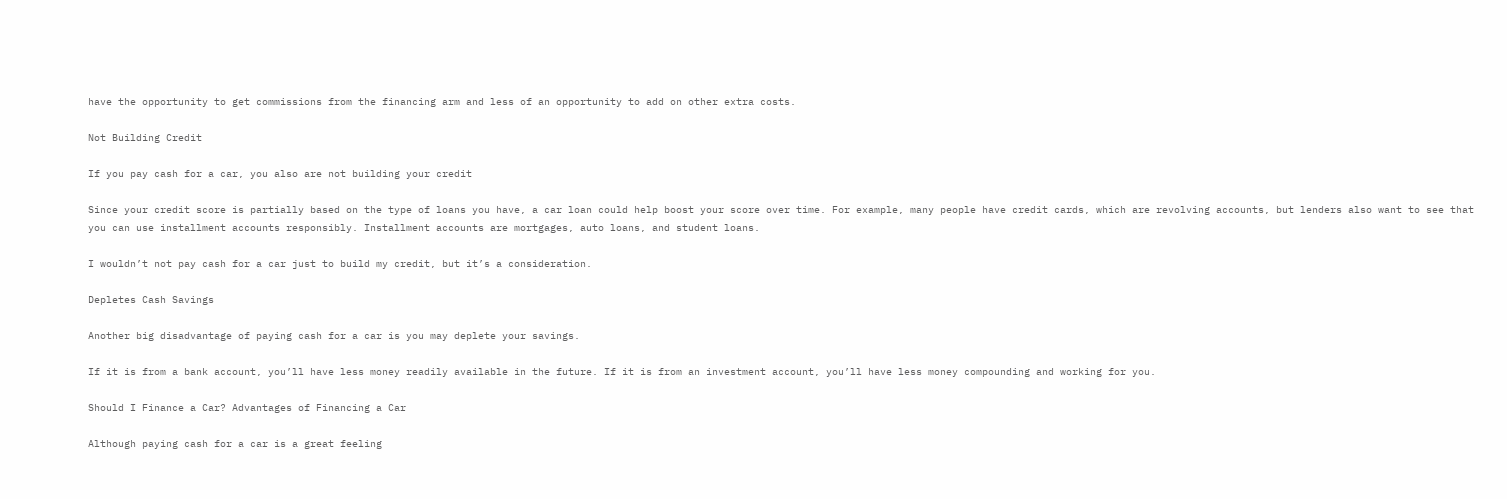have the opportunity to get commissions from the financing arm and less of an opportunity to add on other extra costs.

Not Building Credit

If you pay cash for a car, you also are not building your credit

Since your credit score is partially based on the type of loans you have, a car loan could help boost your score over time. For example, many people have credit cards, which are revolving accounts, but lenders also want to see that you can use installment accounts responsibly. Installment accounts are mortgages, auto loans, and student loans.

I wouldn’t not pay cash for a car just to build my credit, but it’s a consideration.

Depletes Cash Savings

Another big disadvantage of paying cash for a car is you may deplete your savings.

If it is from a bank account, you’ll have less money readily available in the future. If it is from an investment account, you’ll have less money compounding and working for you.

Should I Finance a Car? Advantages of Financing a Car

Although paying cash for a car is a great feeling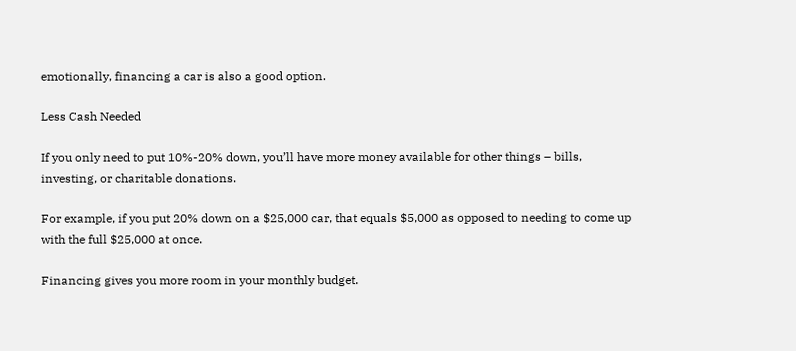emotionally, financing a car is also a good option.

Less Cash Needed

If you only need to put 10%-20% down, you’ll have more money available for other things – bills, investing, or charitable donations.

For example, if you put 20% down on a $25,000 car, that equals $5,000 as opposed to needing to come up with the full $25,000 at once.

Financing gives you more room in your monthly budget.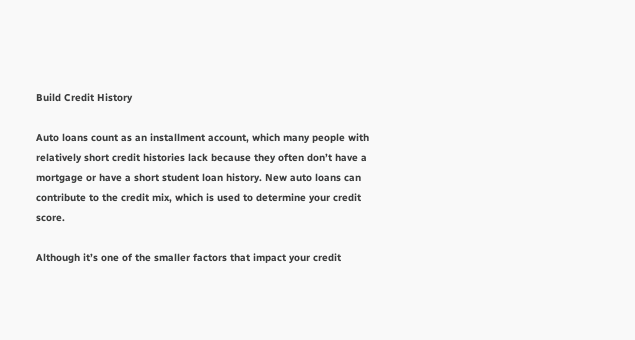Build Credit History

Auto loans count as an installment account, which many people with relatively short credit histories lack because they often don’t have a mortgage or have a short student loan history. New auto loans can contribute to the credit mix, which is used to determine your credit score.

Although it’s one of the smaller factors that impact your credit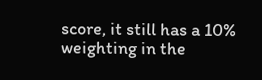score, it still has a 10% weighting in the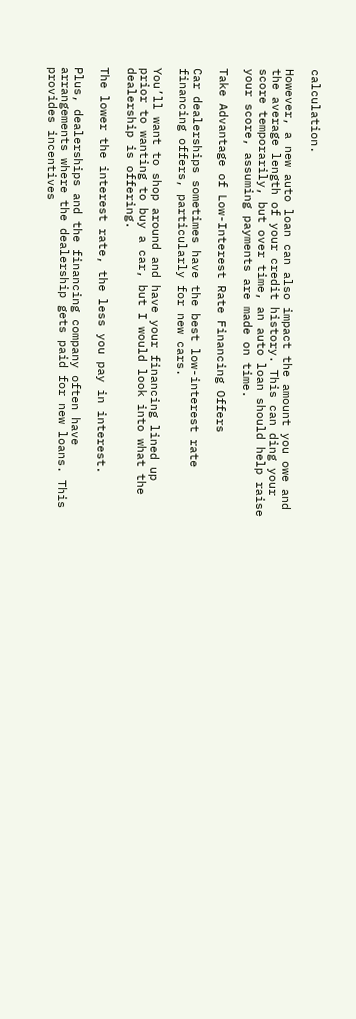calculation.

However, a new auto loan can also impact the amount you owe and the average length of your credit history. This can ding your score temporarily, but over time, an auto loan should help raise your score, assuming payments are made on time.

Take Advantage of Low-Interest Rate Financing Offers

Car dealerships sometimes have the best low-interest rate financing offers, particularly for new cars.

You’ll want to shop around and have your financing lined up prior to wanting to buy a car, but I would look into what the dealership is offering.

The lower the interest rate, the less you pay in interest.

Plus, dealerships and the financing company often have arrangements where the dealership gets paid for new loans. This provides incentives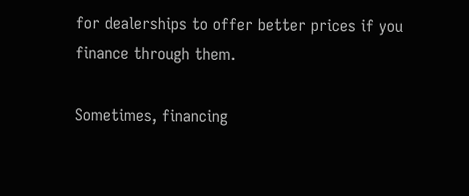for dealerships to offer better prices if you finance through them.

Sometimes, financing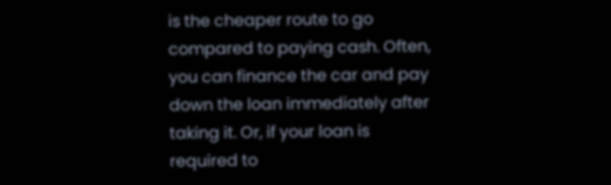is the cheaper route to go compared to paying cash. Often, you can finance the car and pay down the loan immediately after taking it. Or, if your loan is required to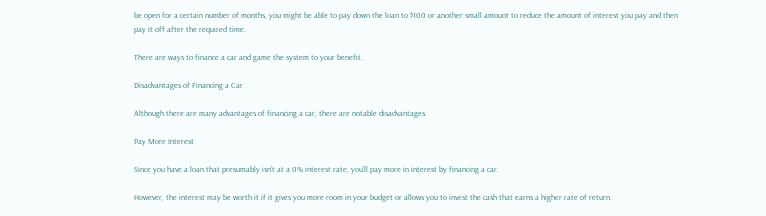be open for a certain number of months, you might be able to pay down the loan to $100 or another small amount to reduce the amount of interest you pay and then pay it off after the required time.

There are ways to finance a car and game the system to your benefit.

Disadvantages of Financing a Car

Although there are many advantages of financing a car, there are notable disadvantages.

Pay More Interest

Since you have a loan that presumably isn’t at a 0% interest rate, you’ll pay more in interest by financing a car.

However, the interest may be worth it if it gives you more room in your budget or allows you to invest the cash that earns a higher rate of return.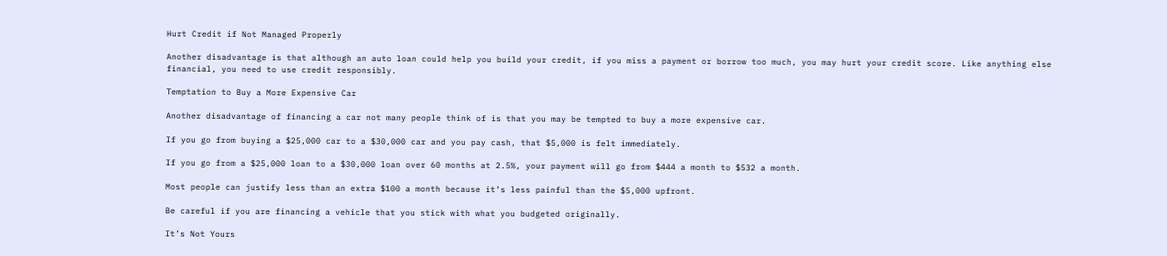Hurt Credit if Not Managed Properly

Another disadvantage is that although an auto loan could help you build your credit, if you miss a payment or borrow too much, you may hurt your credit score. Like anything else financial, you need to use credit responsibly.

Temptation to Buy a More Expensive Car

Another disadvantage of financing a car not many people think of is that you may be tempted to buy a more expensive car.

If you go from buying a $25,000 car to a $30,000 car and you pay cash, that $5,000 is felt immediately.

If you go from a $25,000 loan to a $30,000 loan over 60 months at 2.5%, your payment will go from $444 a month to $532 a month.

Most people can justify less than an extra $100 a month because it’s less painful than the $5,000 upfront.

Be careful if you are financing a vehicle that you stick with what you budgeted originally.

It’s Not Yours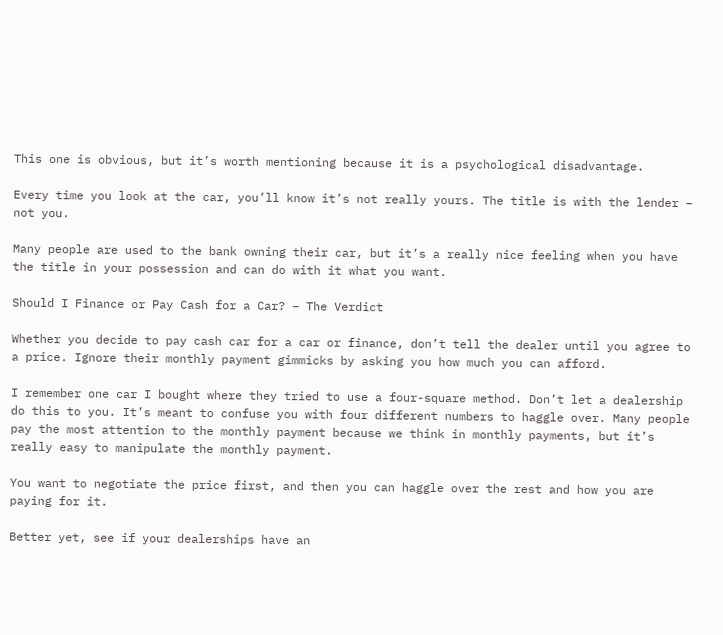This one is obvious, but it’s worth mentioning because it is a psychological disadvantage.

Every time you look at the car, you’ll know it’s not really yours. The title is with the lender – not you.

Many people are used to the bank owning their car, but it’s a really nice feeling when you have the title in your possession and can do with it what you want.

Should I Finance or Pay Cash for a Car? – The Verdict

Whether you decide to pay cash car for a car or finance, don’t tell the dealer until you agree to a price. Ignore their monthly payment gimmicks by asking you how much you can afford.

I remember one car I bought where they tried to use a four-square method. Don’t let a dealership do this to you. It’s meant to confuse you with four different numbers to haggle over. Many people pay the most attention to the monthly payment because we think in monthly payments, but it’s really easy to manipulate the monthly payment.

You want to negotiate the price first, and then you can haggle over the rest and how you are paying for it.

Better yet, see if your dealerships have an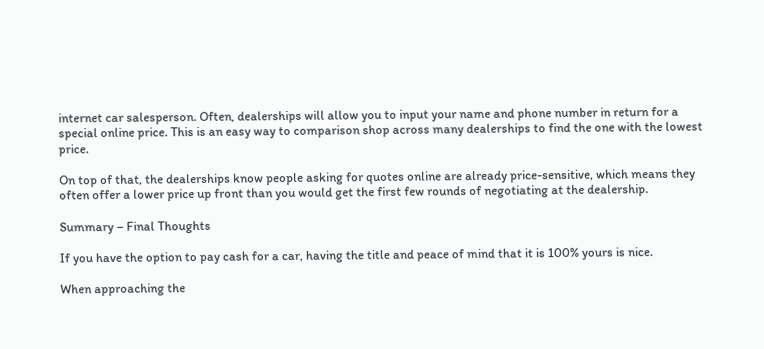internet car salesperson. Often, dealerships will allow you to input your name and phone number in return for a special online price. This is an easy way to comparison shop across many dealerships to find the one with the lowest price.

On top of that, the dealerships know people asking for quotes online are already price-sensitive, which means they often offer a lower price up front than you would get the first few rounds of negotiating at the dealership.

Summary – Final Thoughts

If you have the option to pay cash for a car, having the title and peace of mind that it is 100% yours is nice.

When approaching the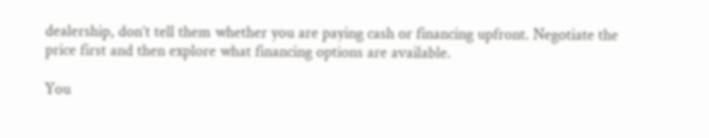dealership, don’t tell them whether you are paying cash or financing upfront. Negotiate the price first and then explore what financing options are available.

You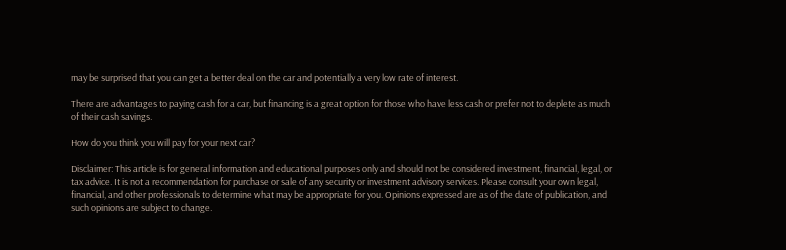may be surprised that you can get a better deal on the car and potentially a very low rate of interest.

There are advantages to paying cash for a car, but financing is a great option for those who have less cash or prefer not to deplete as much of their cash savings.

How do you think you will pay for your next car?

Disclaimer: This article is for general information and educational purposes only and should not be considered investment, financial, legal, or tax advice. It is not a recommendation for purchase or sale of any security or investment advisory services. Please consult your own legal, financial, and other professionals to determine what may be appropriate for you. Opinions expressed are as of the date of publication, and such opinions are subject to change.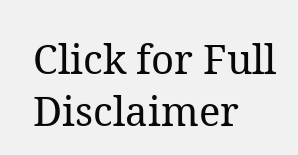Click for Full Disclaimer